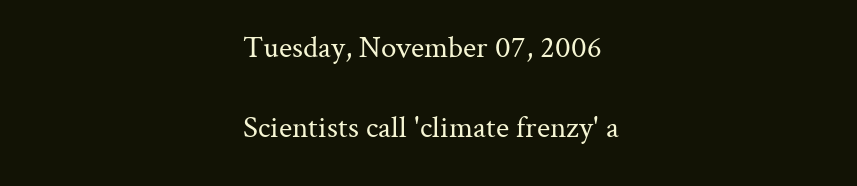Tuesday, November 07, 2006

Scientists call 'climate frenzy' a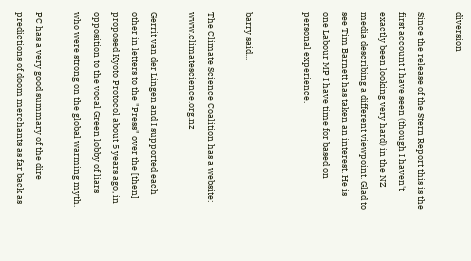diversion

Since the release of the Stern Report this is the first account I have seen (though I haven't exactly been looking very hard) in the NZ media describing a different viewpoint. Glad to see Tim Barnett has taken an interest. He is one Labour MP I have time for based on personal experience.


barry said...

The Climate Science Coalition has a website: www.climatescience.org.nz

Gerrit van der Lingen and I supported each other in letters to the "Press" over the [then] proposed Kyoto Protocol about 5 years ago, in opposition to the vocal Green lobby of liars who were strong on the global warming myth.

PC has a very good summary of the dire predictions of doom merchants as far back as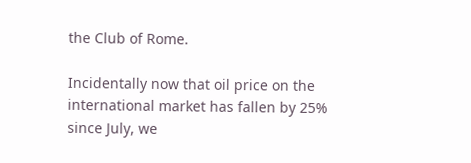the Club of Rome.

Incidentally now that oil price on the international market has fallen by 25% since July, we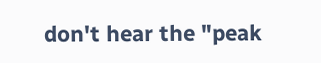don't hear the "peak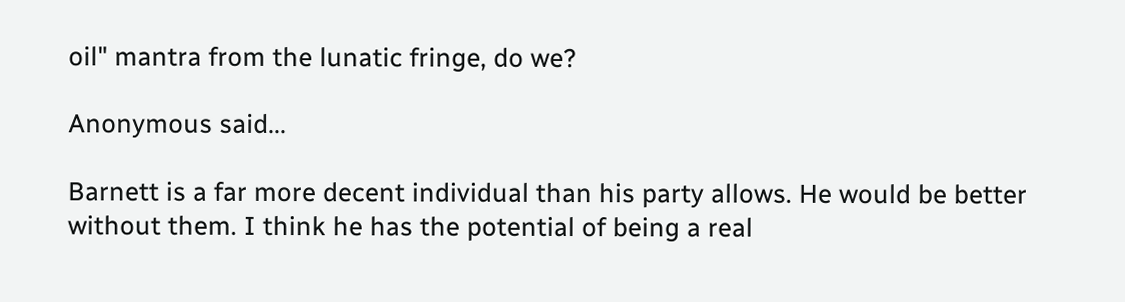oil" mantra from the lunatic fringe, do we?

Anonymous said...

Barnett is a far more decent individual than his party allows. He would be better without them. I think he has the potential of being a real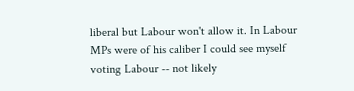liberal but Labour won't allow it. In Labour MPs were of his caliber I could see myself voting Labour -- not likely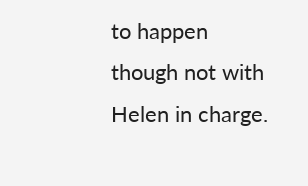to happen though not with Helen in charge.